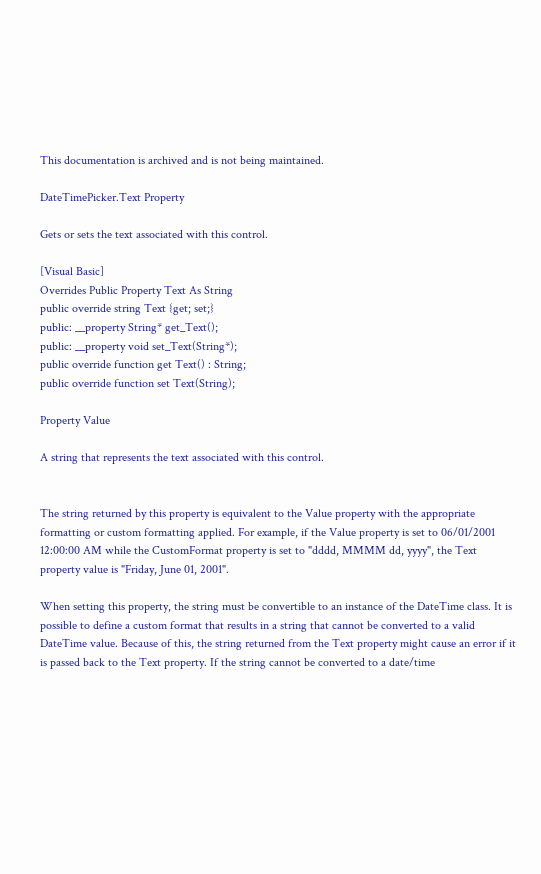This documentation is archived and is not being maintained.

DateTimePicker.Text Property

Gets or sets the text associated with this control.

[Visual Basic]
Overrides Public Property Text As String
public override string Text {get; set;}
public: __property String* get_Text();
public: __property void set_Text(String*);
public override function get Text() : String;
public override function set Text(String);

Property Value

A string that represents the text associated with this control.


The string returned by this property is equivalent to the Value property with the appropriate formatting or custom formatting applied. For example, if the Value property is set to 06/01/2001 12:00:00 AM while the CustomFormat property is set to "dddd, MMMM dd, yyyy", the Text property value is "Friday, June 01, 2001".

When setting this property, the string must be convertible to an instance of the DateTime class. It is possible to define a custom format that results in a string that cannot be converted to a valid DateTime value. Because of this, the string returned from the Text property might cause an error if it is passed back to the Text property. If the string cannot be converted to a date/time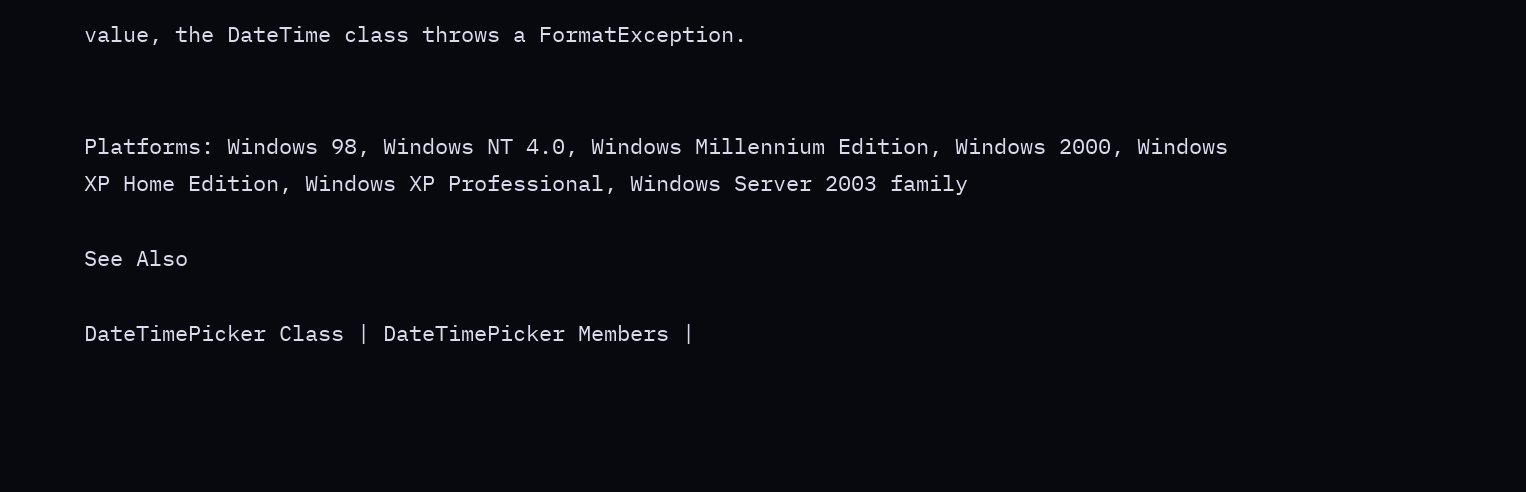value, the DateTime class throws a FormatException.


Platforms: Windows 98, Windows NT 4.0, Windows Millennium Edition, Windows 2000, Windows XP Home Edition, Windows XP Professional, Windows Server 2003 family

See Also

DateTimePicker Class | DateTimePicker Members |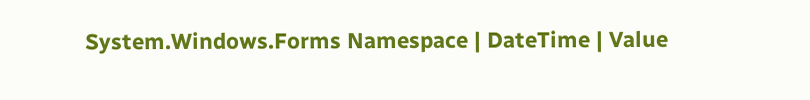System.Windows.Forms Namespace | DateTime | Value